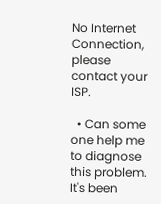No Internet Connection, please contact your ISP.

  • Can some one help me to diagnose this problem. It's been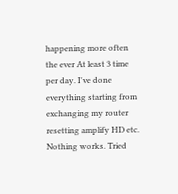happening more often the ever At least 3 time per day. I've done everything starting from exchanging my router resetting amplify HD etc. Nothing works. Tried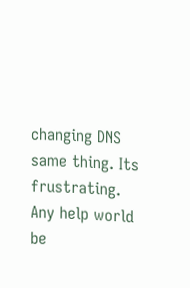changing DNS same thing. Its frustrating. Any help world be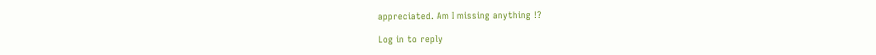appreciated. Am I missing anything !?

Log in to reply